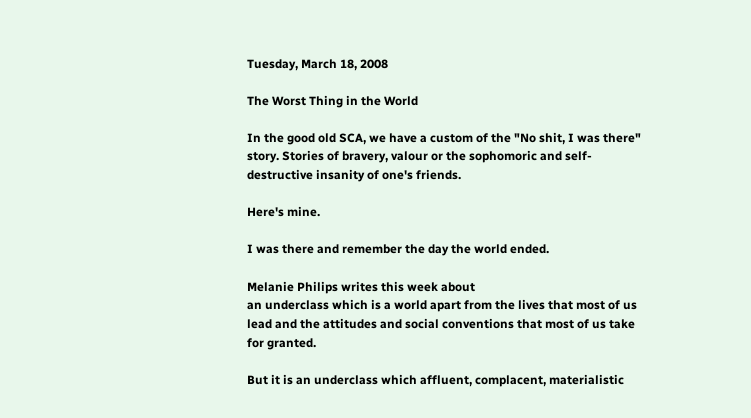Tuesday, March 18, 2008

The Worst Thing in the World

In the good old SCA, we have a custom of the "No shit, I was there" story. Stories of bravery, valour or the sophomoric and self-destructive insanity of one's friends.

Here's mine.

I was there and remember the day the world ended.

Melanie Philips writes this week about
an underclass which is a world apart from the lives that most of us lead and the attitudes and social conventions that most of us take for granted.

But it is an underclass which affluent, complacent, materialistic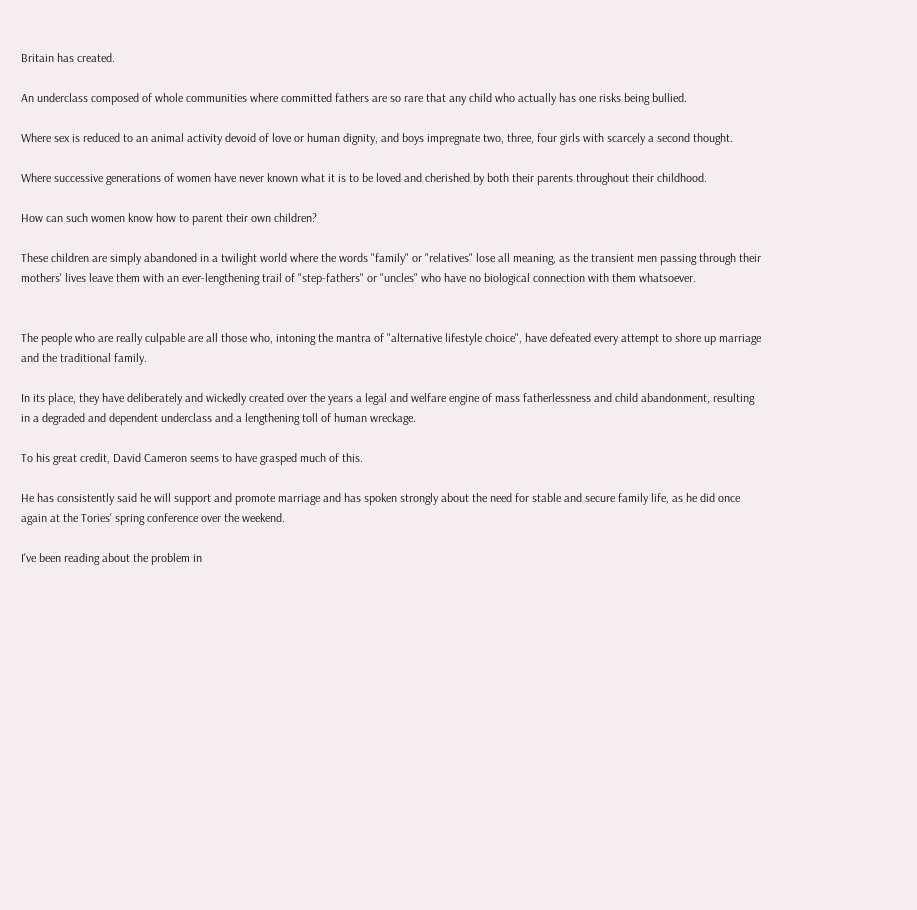Britain has created.

An underclass composed of whole communities where committed fathers are so rare that any child who actually has one risks being bullied.

Where sex is reduced to an animal activity devoid of love or human dignity, and boys impregnate two, three, four girls with scarcely a second thought.

Where successive generations of women have never known what it is to be loved and cherished by both their parents throughout their childhood.

How can such women know how to parent their own children?

These children are simply abandoned in a twilight world where the words "family" or "relatives" lose all meaning, as the transient men passing through their mothers' lives leave them with an ever-lengthening trail of "step-fathers" or "uncles" who have no biological connection with them whatsoever.


The people who are really culpable are all those who, intoning the mantra of "alternative lifestyle choice", have defeated every attempt to shore up marriage and the traditional family.

In its place, they have deliberately and wickedly created over the years a legal and welfare engine of mass fatherlessness and child abandonment, resulting in a degraded and dependent underclass and a lengthening toll of human wreckage.

To his great credit, David Cameron seems to have grasped much of this.

He has consistently said he will support and promote marriage and has spoken strongly about the need for stable and secure family life, as he did once again at the Tories' spring conference over the weekend.

I've been reading about the problem in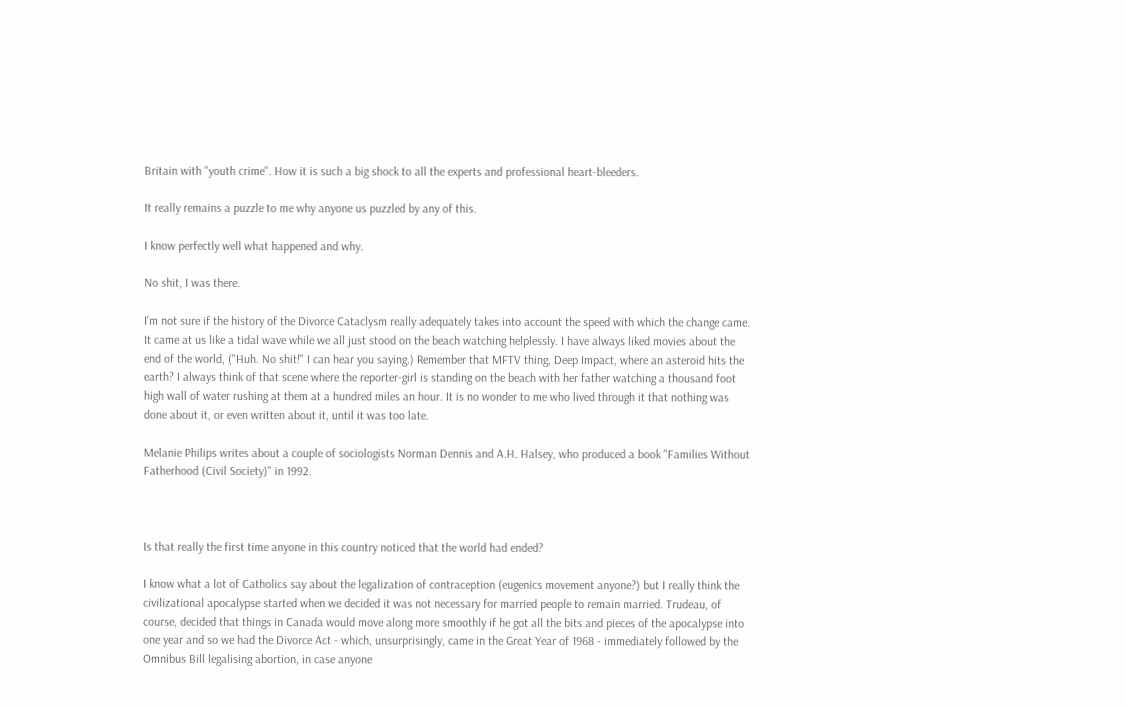Britain with "youth crime". How it is such a big shock to all the experts and professional heart-bleeders.

It really remains a puzzle to me why anyone us puzzled by any of this.

I know perfectly well what happened and why.

No shit, I was there.

I'm not sure if the history of the Divorce Cataclysm really adequately takes into account the speed with which the change came. It came at us like a tidal wave while we all just stood on the beach watching helplessly. I have always liked movies about the end of the world, ("Huh. No shit!" I can hear you saying.) Remember that MFTV thing, Deep Impact, where an asteroid hits the earth? I always think of that scene where the reporter-girl is standing on the beach with her father watching a thousand foot high wall of water rushing at them at a hundred miles an hour. It is no wonder to me who lived through it that nothing was done about it, or even written about it, until it was too late.

Melanie Philips writes about a couple of sociologists Norman Dennis and A.H. Halsey, who produced a book "Families Without Fatherhood (Civil Society)" in 1992.



Is that really the first time anyone in this country noticed that the world had ended?

I know what a lot of Catholics say about the legalization of contraception (eugenics movement anyone?) but I really think the civilizational apocalypse started when we decided it was not necessary for married people to remain married. Trudeau, of course, decided that things in Canada would move along more smoothly if he got all the bits and pieces of the apocalypse into one year and so we had the Divorce Act - which, unsurprisingly, came in the Great Year of 1968 - immediately followed by the Omnibus Bill legalising abortion, in case anyone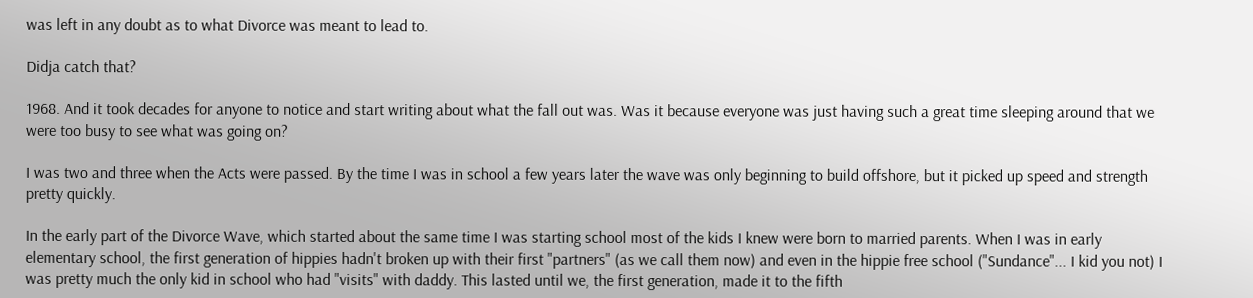was left in any doubt as to what Divorce was meant to lead to.

Didja catch that?

1968. And it took decades for anyone to notice and start writing about what the fall out was. Was it because everyone was just having such a great time sleeping around that we were too busy to see what was going on?

I was two and three when the Acts were passed. By the time I was in school a few years later the wave was only beginning to build offshore, but it picked up speed and strength pretty quickly.

In the early part of the Divorce Wave, which started about the same time I was starting school most of the kids I knew were born to married parents. When I was in early elementary school, the first generation of hippies hadn't broken up with their first "partners" (as we call them now) and even in the hippie free school ("Sundance"... I kid you not) I was pretty much the only kid in school who had "visits" with daddy. This lasted until we, the first generation, made it to the fifth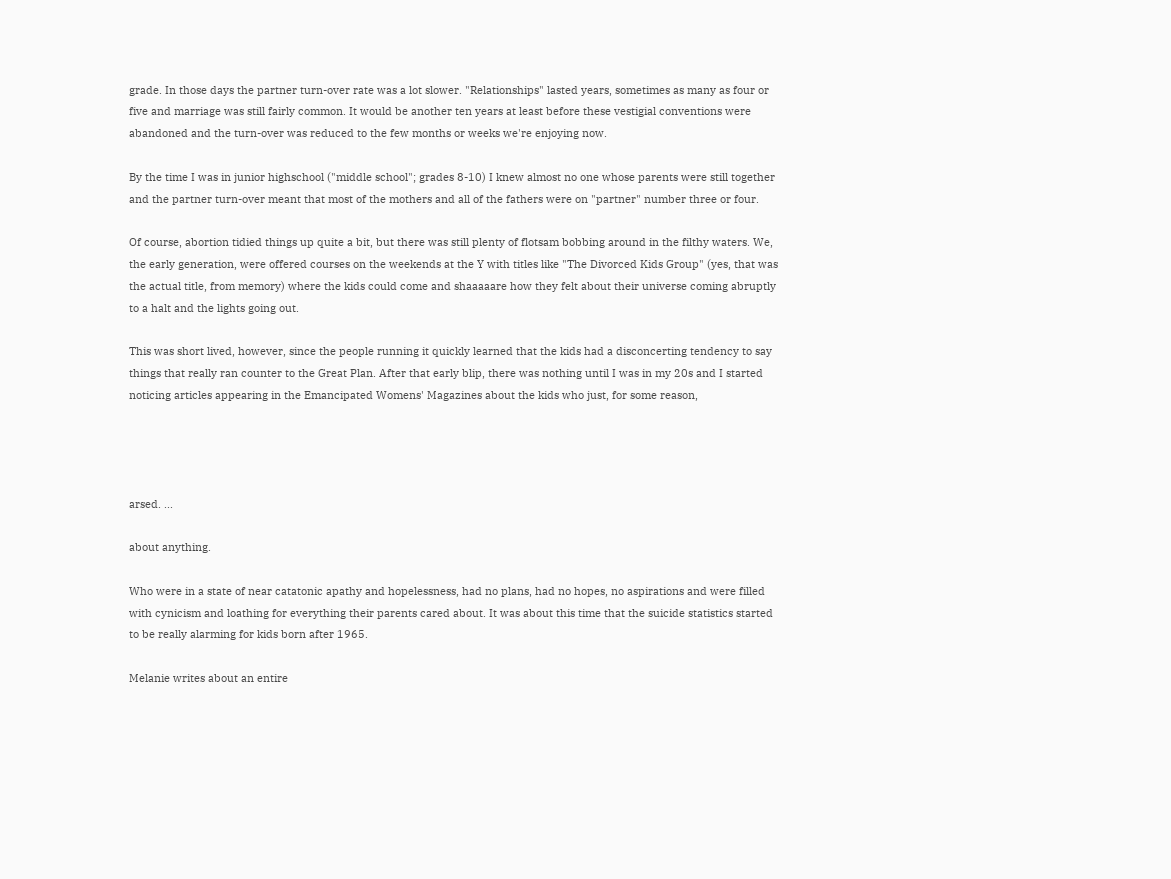grade. In those days the partner turn-over rate was a lot slower. "Relationships" lasted years, sometimes as many as four or five and marriage was still fairly common. It would be another ten years at least before these vestigial conventions were abandoned and the turn-over was reduced to the few months or weeks we're enjoying now.

By the time I was in junior highschool ("middle school"; grades 8-10) I knew almost no one whose parents were still together and the partner turn-over meant that most of the mothers and all of the fathers were on "partner" number three or four.

Of course, abortion tidied things up quite a bit, but there was still plenty of flotsam bobbing around in the filthy waters. We, the early generation, were offered courses on the weekends at the Y with titles like "The Divorced Kids Group" (yes, that was the actual title, from memory) where the kids could come and shaaaaare how they felt about their universe coming abruptly to a halt and the lights going out.

This was short lived, however, since the people running it quickly learned that the kids had a disconcerting tendency to say things that really ran counter to the Great Plan. After that early blip, there was nothing until I was in my 20s and I started noticing articles appearing in the Emancipated Womens' Magazines about the kids who just, for some reason,




arsed. ...

about anything.

Who were in a state of near catatonic apathy and hopelessness, had no plans, had no hopes, no aspirations and were filled with cynicism and loathing for everything their parents cared about. It was about this time that the suicide statistics started to be really alarming for kids born after 1965.

Melanie writes about an entire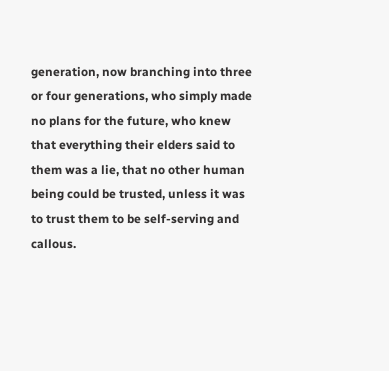generation, now branching into three or four generations, who simply made no plans for the future, who knew that everything their elders said to them was a lie, that no other human being could be trusted, unless it was to trust them to be self-serving and callous.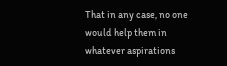That in any case, no one would help them in whatever aspirations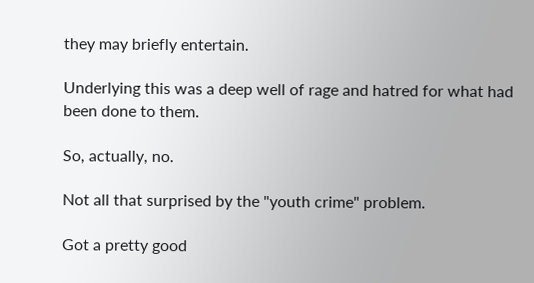they may briefly entertain.

Underlying this was a deep well of rage and hatred for what had been done to them.

So, actually, no.

Not all that surprised by the "youth crime" problem.

Got a pretty good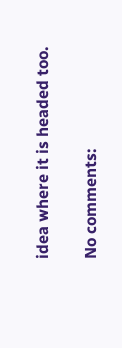idea where it is headed too.

No comments: